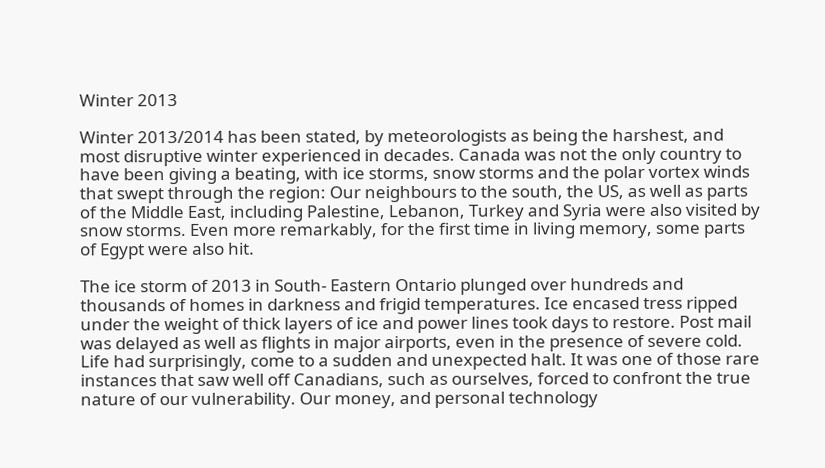Winter 2013

Winter 2013/2014 has been stated, by meteorologists as being the harshest, and most disruptive winter experienced in decades. Canada was not the only country to have been giving a beating, with ice storms, snow storms and the polar vortex winds that swept through the region: Our neighbours to the south, the US, as well as parts of the Middle East, including Palestine, Lebanon, Turkey and Syria were also visited by snow storms. Even more remarkably, for the first time in living memory, some parts of Egypt were also hit.

The ice storm of 2013 in South- Eastern Ontario plunged over hundreds and thousands of homes in darkness and frigid temperatures. Ice encased tress ripped under the weight of thick layers of ice and power lines took days to restore. Post mail was delayed as well as flights in major airports, even in the presence of severe cold. Life had surprisingly, come to a sudden and unexpected halt. It was one of those rare instances that saw well off Canadians, such as ourselves, forced to confront the true nature of our vulnerability. Our money, and personal technology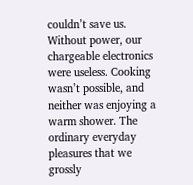couldn’t save us. Without power, our chargeable electronics were useless. Cooking wasn’t possible, and neither was enjoying a warm shower. The ordinary everyday pleasures that we grossly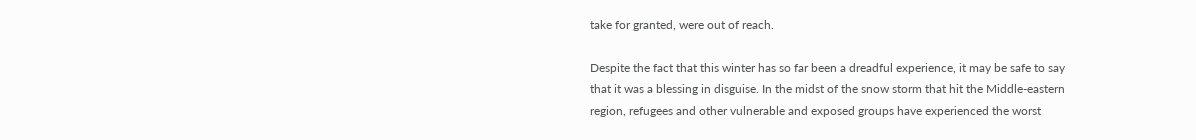take for granted, were out of reach.

Despite the fact that this winter has so far been a dreadful experience, it may be safe to say that it was a blessing in disguise. In the midst of the snow storm that hit the Middle-eastern region, refugees and other vulnerable and exposed groups have experienced the worst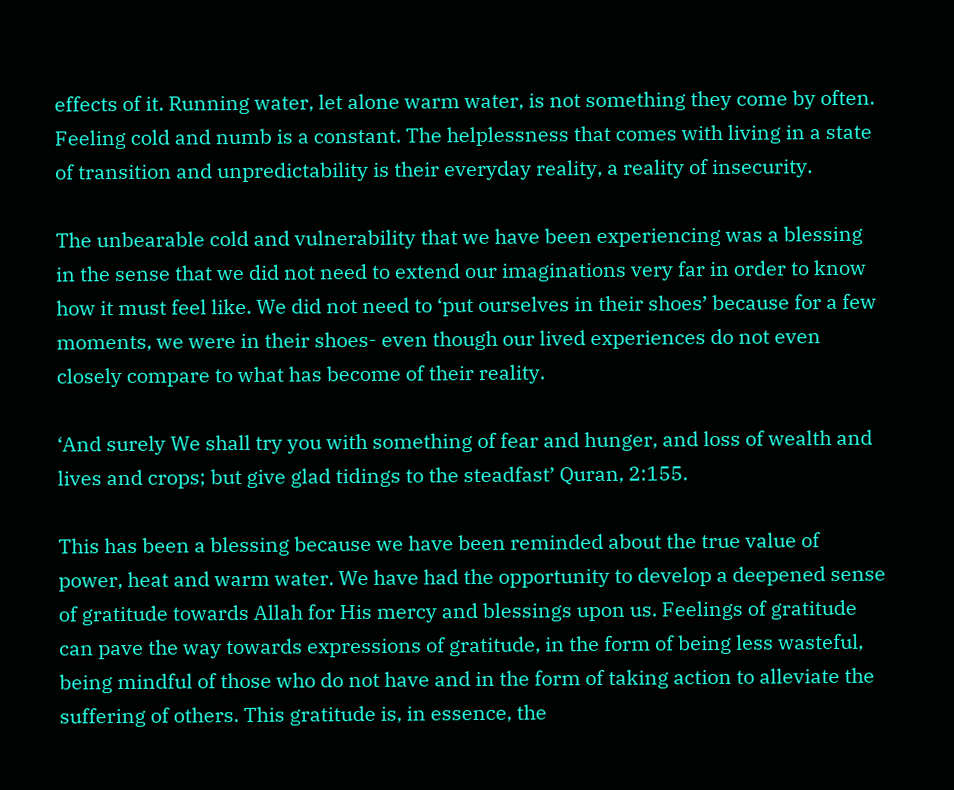effects of it. Running water, let alone warm water, is not something they come by often. Feeling cold and numb is a constant. The helplessness that comes with living in a state of transition and unpredictability is their everyday reality, a reality of insecurity.

The unbearable cold and vulnerability that we have been experiencing was a blessing in the sense that we did not need to extend our imaginations very far in order to know how it must feel like. We did not need to ‘put ourselves in their shoes’ because for a few moments, we were in their shoes- even though our lived experiences do not even closely compare to what has become of their reality.

‘And surely We shall try you with something of fear and hunger, and loss of wealth and lives and crops; but give glad tidings to the steadfast’ Quran, 2:155.

This has been a blessing because we have been reminded about the true value of power, heat and warm water. We have had the opportunity to develop a deepened sense of gratitude towards Allah for His mercy and blessings upon us. Feelings of gratitude can pave the way towards expressions of gratitude, in the form of being less wasteful, being mindful of those who do not have and in the form of taking action to alleviate the suffering of others. This gratitude is, in essence, the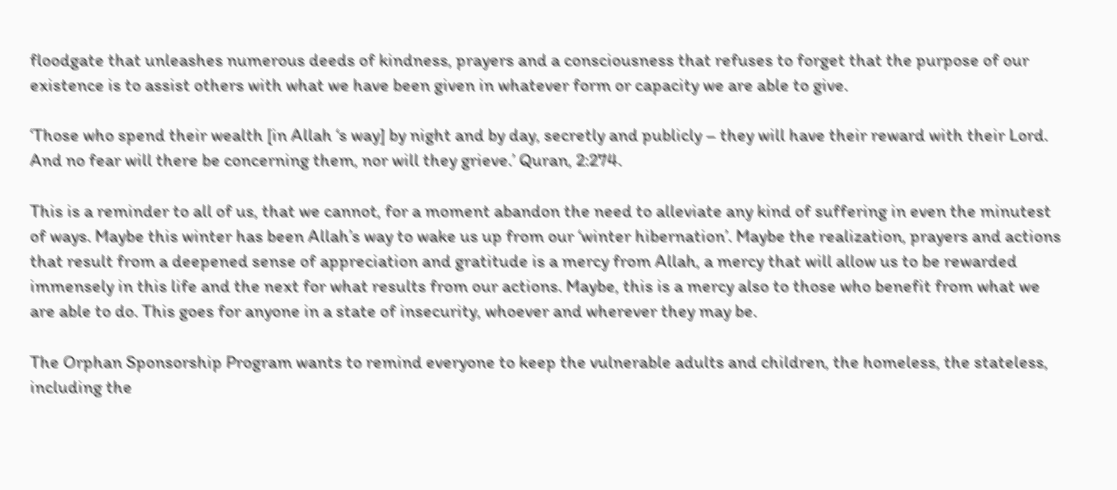floodgate that unleashes numerous deeds of kindness, prayers and a consciousness that refuses to forget that the purpose of our existence is to assist others with what we have been given in whatever form or capacity we are able to give.

‘Those who spend their wealth [in Allah ‘s way] by night and by day, secretly and publicly – they will have their reward with their Lord. And no fear will there be concerning them, nor will they grieve.’ Quran, 2:274.

This is a reminder to all of us, that we cannot, for a moment abandon the need to alleviate any kind of suffering in even the minutest of ways. Maybe this winter has been Allah’s way to wake us up from our ‘winter hibernation’. Maybe the realization, prayers and actions that result from a deepened sense of appreciation and gratitude is a mercy from Allah, a mercy that will allow us to be rewarded immensely in this life and the next for what results from our actions. Maybe, this is a mercy also to those who benefit from what we are able to do. This goes for anyone in a state of insecurity, whoever and wherever they may be.

The Orphan Sponsorship Program wants to remind everyone to keep the vulnerable adults and children, the homeless, the stateless, including the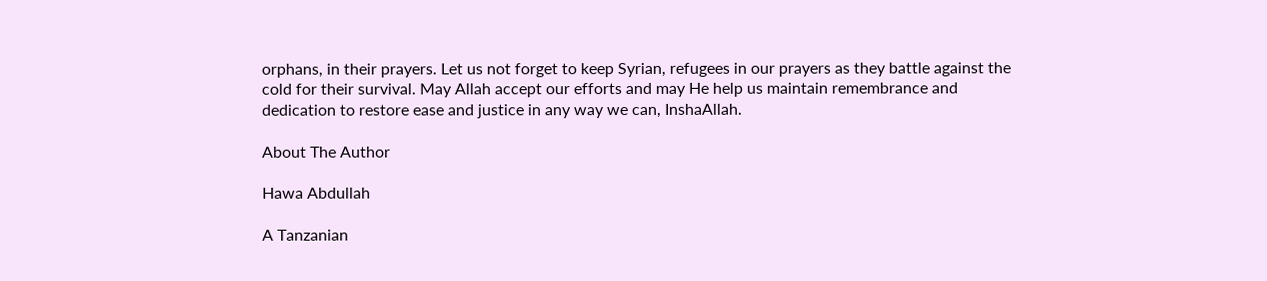orphans, in their prayers. Let us not forget to keep Syrian, refugees in our prayers as they battle against the cold for their survival. May Allah accept our efforts and may He help us maintain remembrance and dedication to restore ease and justice in any way we can, InshaAllah.

About The Author

Hawa Abdullah

A Tanzanian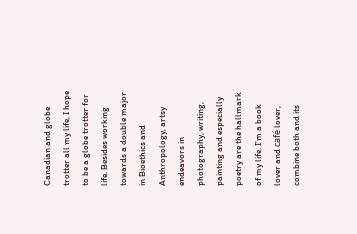Canadian and globe trotter all my life, I hope to be a globe trotter for life. Besides working towards a double major in Bioethics and Anthropology, artsy endeavors in photography, writing, painting and especially poetry are the hallmark of my life. I’m a book lover and café lover, combine both and its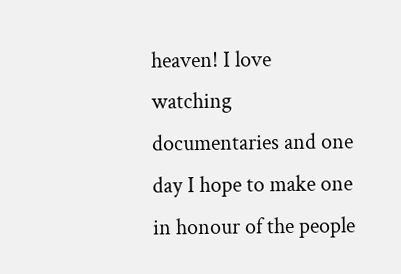heaven! I love watching documentaries and one day I hope to make one in honour of the people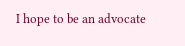I hope to be an advocate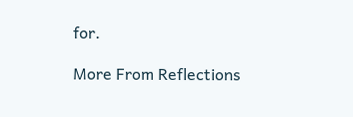for.

More From Reflections